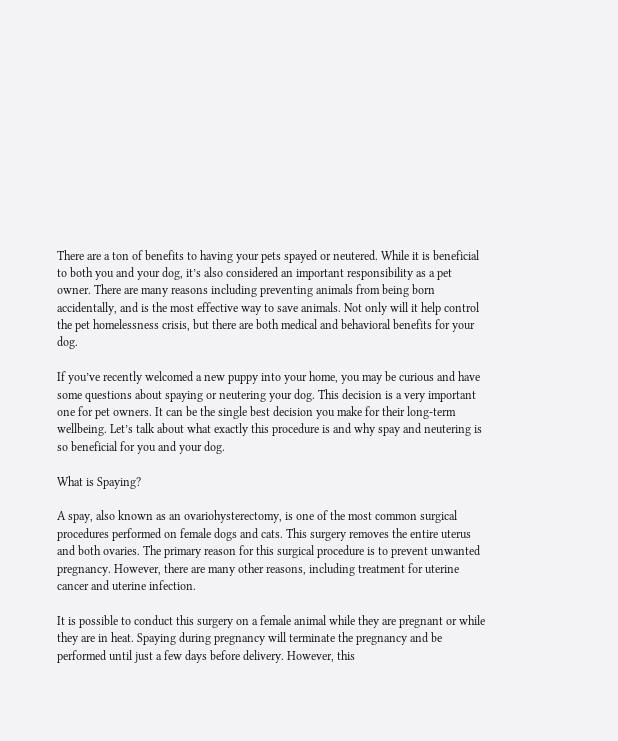There are a ton of benefits to having your pets spayed or neutered. While it is beneficial to both you and your dog, it’s also considered an important responsibility as a pet owner. There are many reasons including preventing animals from being born accidentally, and is the most effective way to save animals. Not only will it help control the pet homelessness crisis, but there are both medical and behavioral benefits for your dog.

If you’ve recently welcomed a new puppy into your home, you may be curious and have some questions about spaying or neutering your dog. This decision is a very important one for pet owners. It can be the single best decision you make for their long-term wellbeing. Let’s talk about what exactly this procedure is and why spay and neutering is so beneficial for you and your dog.

What is Spaying?

A spay, also known as an ovariohysterectomy, is one of the most common surgical procedures performed on female dogs and cats. This surgery removes the entire uterus and both ovaries. The primary reason for this surgical procedure is to prevent unwanted pregnancy. However, there are many other reasons, including treatment for uterine cancer and uterine infection.

It is possible to conduct this surgery on a female animal while they are pregnant or while they are in heat. Spaying during pregnancy will terminate the pregnancy and be performed until just a few days before delivery. However, this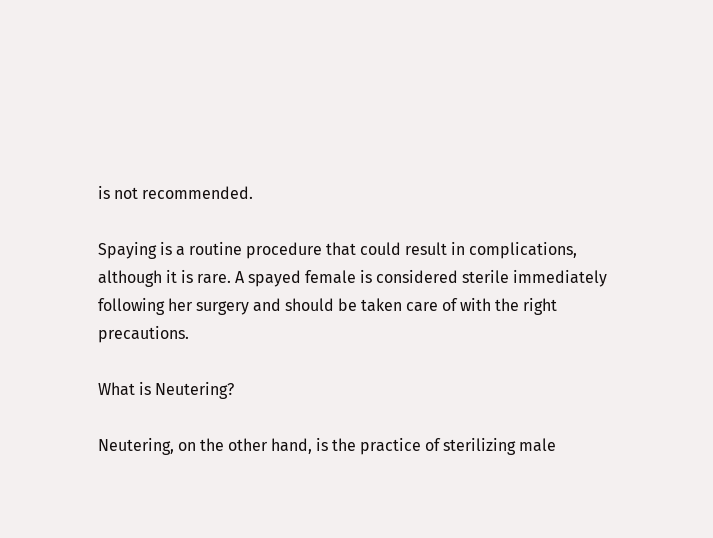is not recommended.

Spaying is a routine procedure that could result in complications, although it is rare. A spayed female is considered sterile immediately following her surgery and should be taken care of with the right precautions.

What is Neutering?

Neutering, on the other hand, is the practice of sterilizing male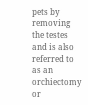pets by removing the testes and is also referred to as an orchiectomy or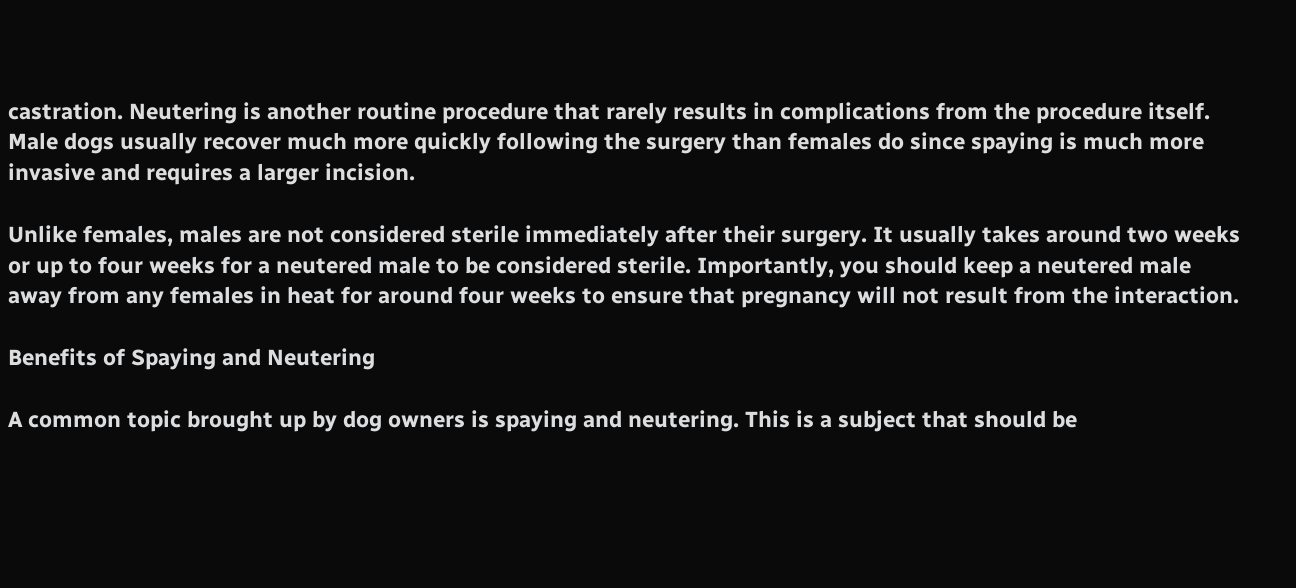castration. Neutering is another routine procedure that rarely results in complications from the procedure itself. Male dogs usually recover much more quickly following the surgery than females do since spaying is much more invasive and requires a larger incision.

Unlike females, males are not considered sterile immediately after their surgery. It usually takes around two weeks or up to four weeks for a neutered male to be considered sterile. Importantly, you should keep a neutered male away from any females in heat for around four weeks to ensure that pregnancy will not result from the interaction.

Benefits of Spaying and Neutering

A common topic brought up by dog owners is spaying and neutering. This is a subject that should be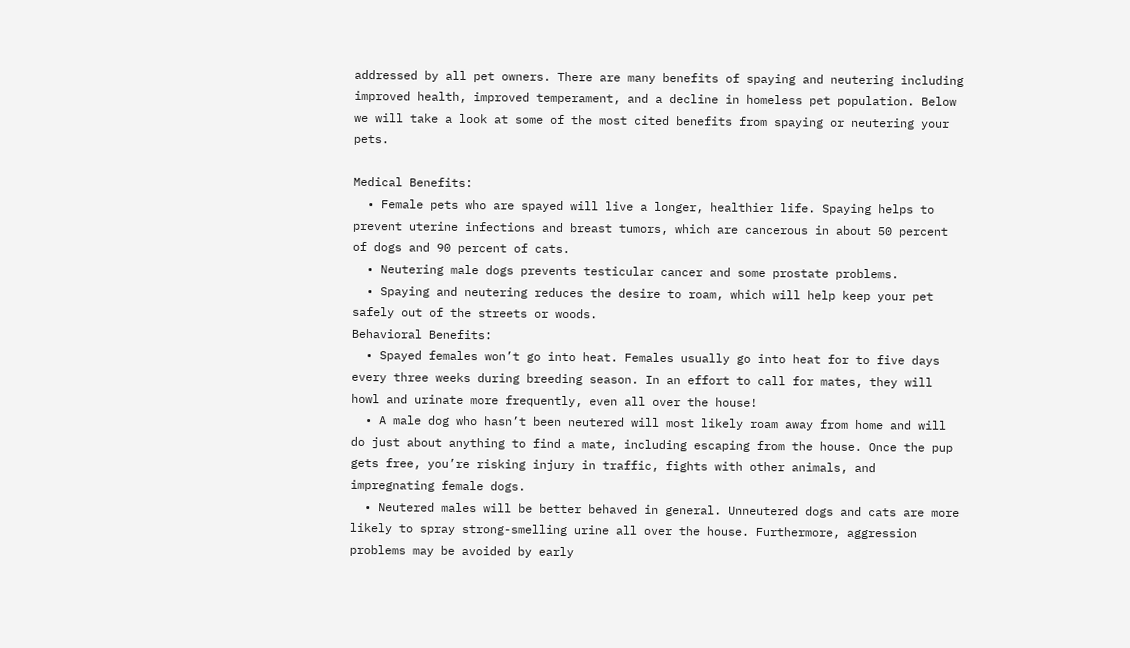addressed by all pet owners. There are many benefits of spaying and neutering including improved health, improved temperament, and a decline in homeless pet population. Below we will take a look at some of the most cited benefits from spaying or neutering your pets.

Medical Benefits:
  • Female pets who are spayed will live a longer, healthier life. Spaying helps to prevent uterine infections and breast tumors, which are cancerous in about 50 percent of dogs and 90 percent of cats.
  • Neutering male dogs prevents testicular cancer and some prostate problems.
  • Spaying and neutering reduces the desire to roam, which will help keep your pet safely out of the streets or woods.
Behavioral Benefits:
  • Spayed females won’t go into heat. Females usually go into heat for to five days every three weeks during breeding season. In an effort to call for mates, they will howl and urinate more frequently, even all over the house!
  • A male dog who hasn’t been neutered will most likely roam away from home and will do just about anything to find a mate, including escaping from the house. Once the pup gets free, you’re risking injury in traffic, fights with other animals, and impregnating female dogs.
  • Neutered males will be better behaved in general. Unneutered dogs and cats are more likely to spray strong-smelling urine all over the house. Furthermore, aggression problems may be avoided by early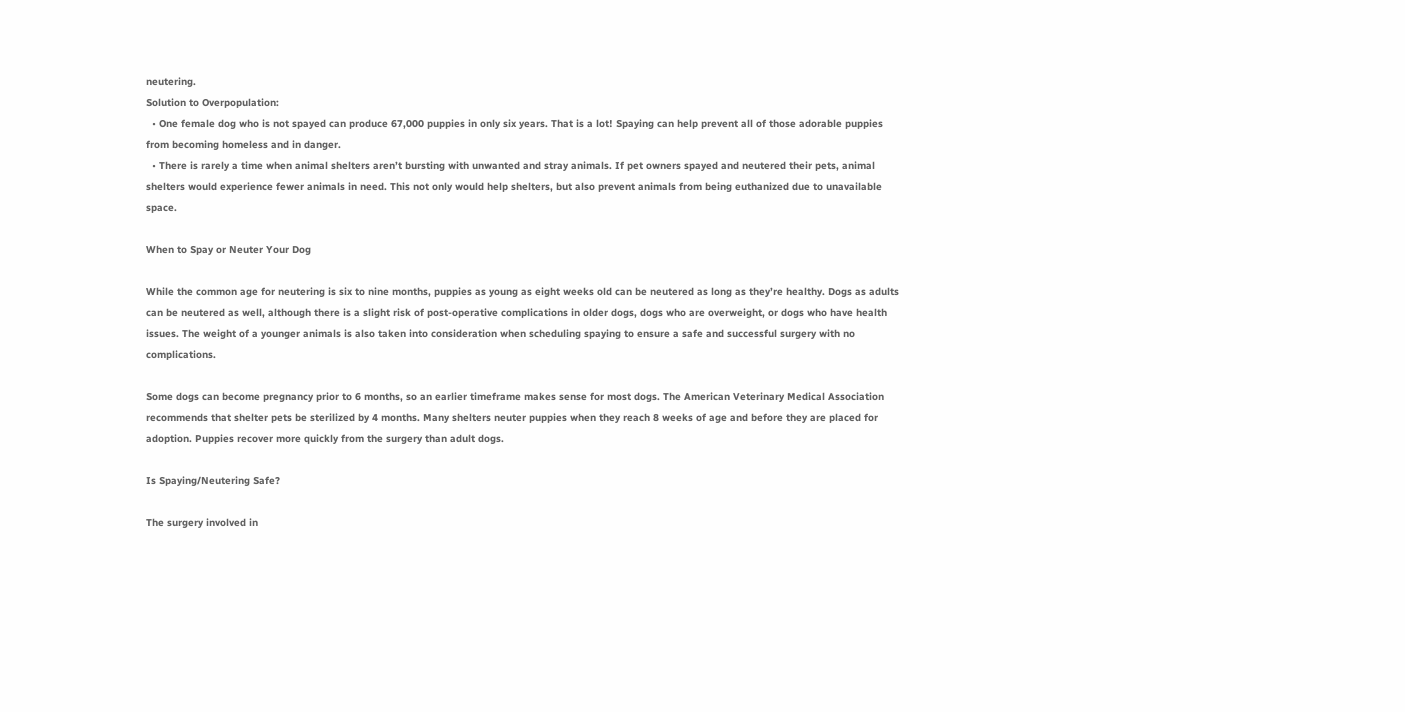neutering.
Solution to Overpopulation:
  • One female dog who is not spayed can produce 67,000 puppies in only six years. That is a lot! Spaying can help prevent all of those adorable puppies from becoming homeless and in danger.
  • There is rarely a time when animal shelters aren’t bursting with unwanted and stray animals. If pet owners spayed and neutered their pets, animal shelters would experience fewer animals in need. This not only would help shelters, but also prevent animals from being euthanized due to unavailable space.

When to Spay or Neuter Your Dog

While the common age for neutering is six to nine months, puppies as young as eight weeks old can be neutered as long as they’re healthy. Dogs as adults can be neutered as well, although there is a slight risk of post-operative complications in older dogs, dogs who are overweight, or dogs who have health issues. The weight of a younger animals is also taken into consideration when scheduling spaying to ensure a safe and successful surgery with no complications.

Some dogs can become pregnancy prior to 6 months, so an earlier timeframe makes sense for most dogs. The American Veterinary Medical Association recommends that shelter pets be sterilized by 4 months. Many shelters neuter puppies when they reach 8 weeks of age and before they are placed for adoption. Puppies recover more quickly from the surgery than adult dogs.

Is Spaying/Neutering Safe?

The surgery involved in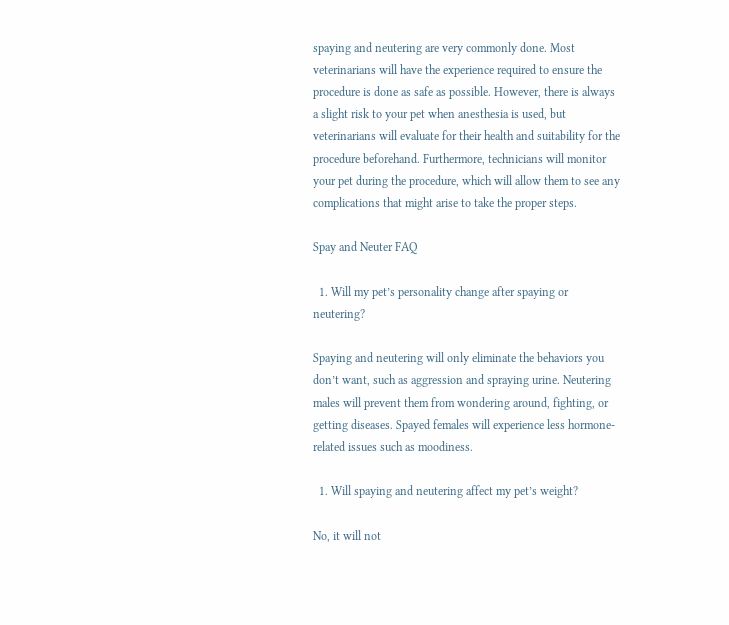spaying and neutering are very commonly done. Most veterinarians will have the experience required to ensure the procedure is done as safe as possible. However, there is always a slight risk to your pet when anesthesia is used, but veterinarians will evaluate for their health and suitability for the procedure beforehand. Furthermore, technicians will monitor your pet during the procedure, which will allow them to see any complications that might arise to take the proper steps.

Spay and Neuter FAQ

  1. Will my pet’s personality change after spaying or neutering?

Spaying and neutering will only eliminate the behaviors you don’t want, such as aggression and spraying urine. Neutering males will prevent them from wondering around, fighting, or getting diseases. Spayed females will experience less hormone-related issues such as moodiness.

  1. Will spaying and neutering affect my pet’s weight?

No, it will not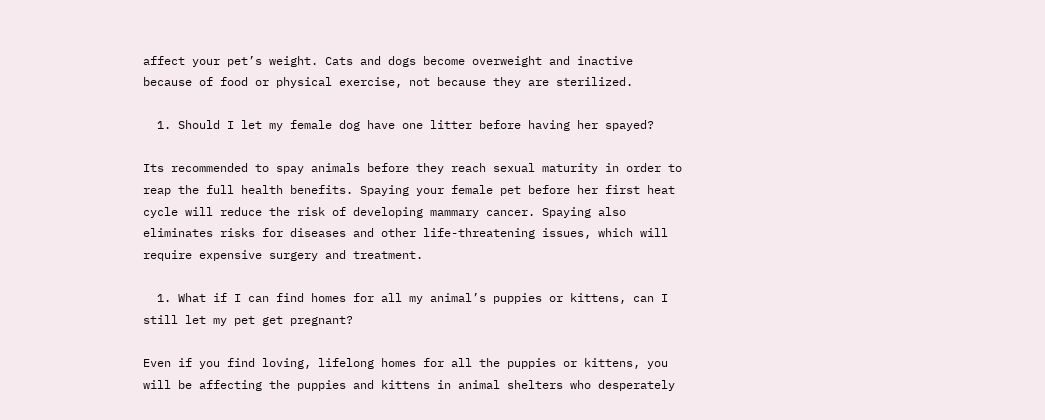affect your pet’s weight. Cats and dogs become overweight and inactive because of food or physical exercise, not because they are sterilized.

  1. Should I let my female dog have one litter before having her spayed?

Its recommended to spay animals before they reach sexual maturity in order to reap the full health benefits. Spaying your female pet before her first heat cycle will reduce the risk of developing mammary cancer. Spaying also eliminates risks for diseases and other life-threatening issues, which will require expensive surgery and treatment.

  1. What if I can find homes for all my animal’s puppies or kittens, can I still let my pet get pregnant?

Even if you find loving, lifelong homes for all the puppies or kittens, you will be affecting the puppies and kittens in animal shelters who desperately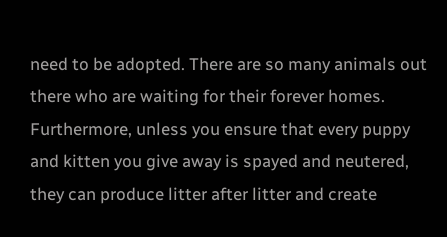need to be adopted. There are so many animals out there who are waiting for their forever homes. Furthermore, unless you ensure that every puppy and kitten you give away is spayed and neutered, they can produce litter after litter and create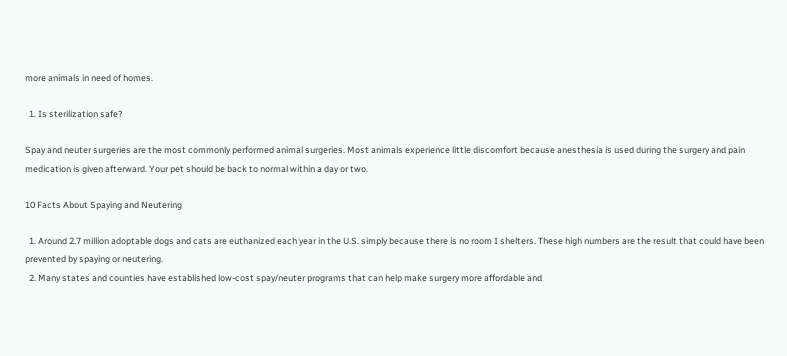more animals in need of homes.

  1. Is sterilization safe?

Spay and neuter surgeries are the most commonly performed animal surgeries. Most animals experience little discomfort because anesthesia is used during the surgery and pain medication is given afterward. Your pet should be back to normal within a day or two.

10 Facts About Spaying and Neutering

  1. Around 2.7 million adoptable dogs and cats are euthanized each year in the U.S. simply because there is no room I shelters. These high numbers are the result that could have been prevented by spaying or neutering.
  2. Many states and counties have established low-cost spay/neuter programs that can help make surgery more affordable and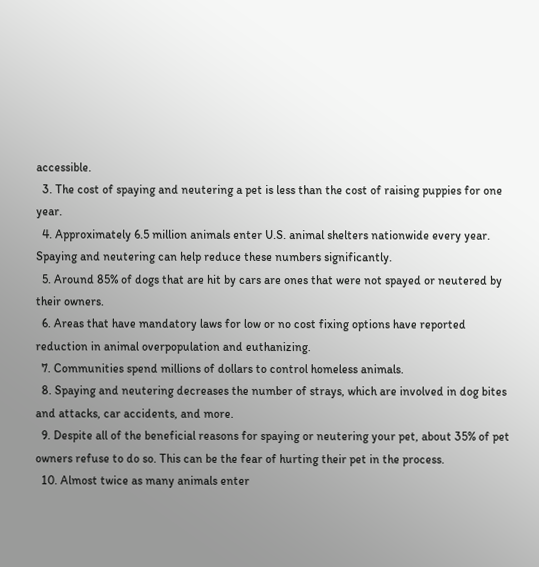accessible.
  3. The cost of spaying and neutering a pet is less than the cost of raising puppies for one year.
  4. Approximately 6.5 million animals enter U.S. animal shelters nationwide every year. Spaying and neutering can help reduce these numbers significantly.
  5. Around 85% of dogs that are hit by cars are ones that were not spayed or neutered by their owners.
  6. Areas that have mandatory laws for low or no cost fixing options have reported reduction in animal overpopulation and euthanizing.
  7. Communities spend millions of dollars to control homeless animals.
  8. Spaying and neutering decreases the number of strays, which are involved in dog bites and attacks, car accidents, and more.
  9. Despite all of the beneficial reasons for spaying or neutering your pet, about 35% of pet owners refuse to do so. This can be the fear of hurting their pet in the process.
  10. Almost twice as many animals enter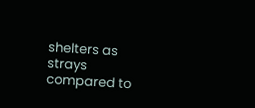shelters as strays compared to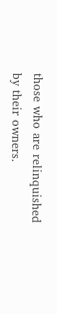those who are relinquished by their owners.